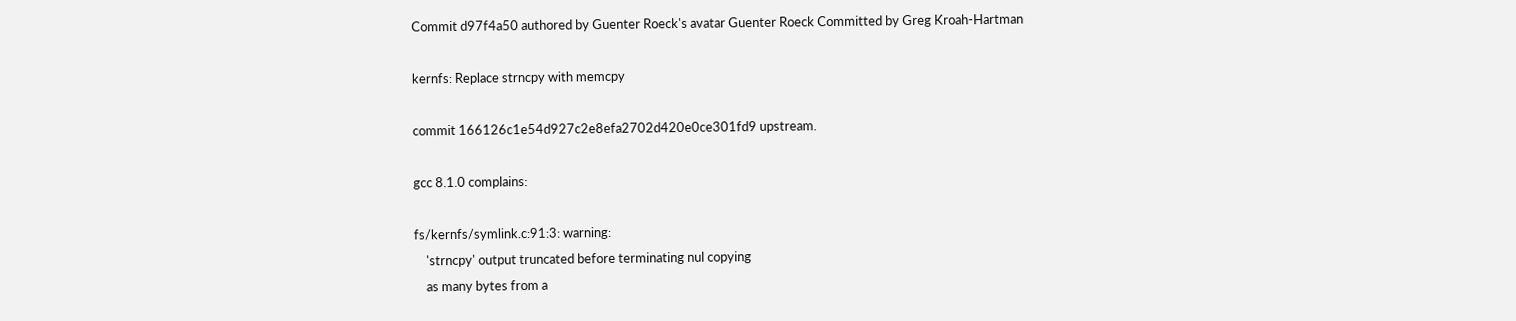Commit d97f4a50 authored by Guenter Roeck's avatar Guenter Roeck Committed by Greg Kroah-Hartman

kernfs: Replace strncpy with memcpy

commit 166126c1e54d927c2e8efa2702d420e0ce301fd9 upstream.

gcc 8.1.0 complains:

fs/kernfs/symlink.c:91:3: warning:
    'strncpy' output truncated before terminating nul copying
    as many bytes from a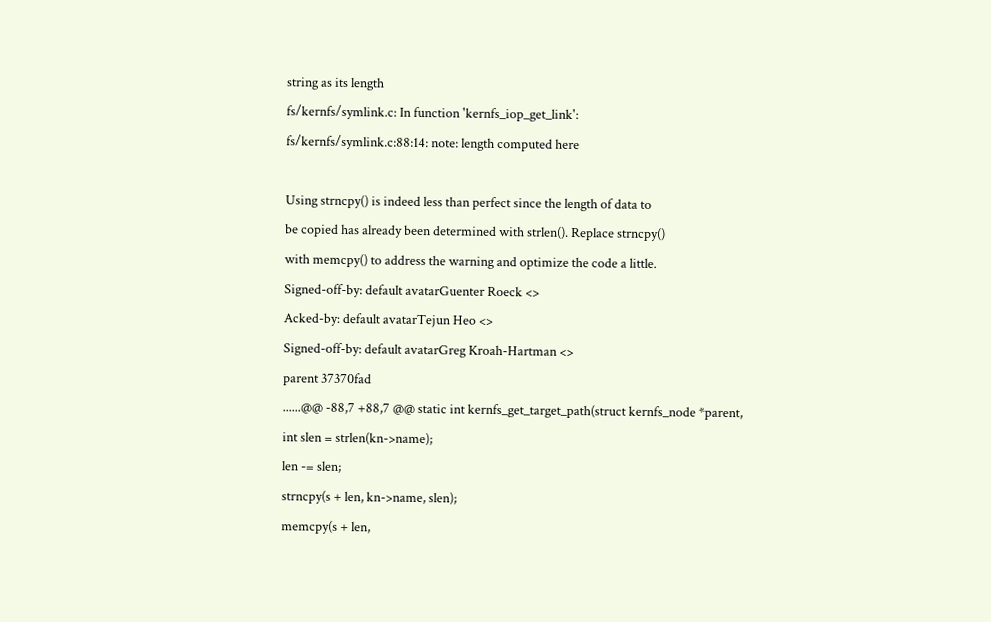string as its length
fs/kernfs/symlink.c: In function 'kernfs_iop_get_link':
fs/kernfs/symlink.c:88:14: note: length computed here

Using strncpy() is indeed less than perfect since the length of data to
be copied has already been determined with strlen(). Replace strncpy()
with memcpy() to address the warning and optimize the code a little.
Signed-off-by: default avatarGuenter Roeck <>
Acked-by: default avatarTejun Heo <>
Signed-off-by: default avatarGreg Kroah-Hartman <>
parent 37370fad
......@@ -88,7 +88,7 @@ static int kernfs_get_target_path(struct kernfs_node *parent,
int slen = strlen(kn->name);
len -= slen;
strncpy(s + len, kn->name, slen);
memcpy(s + len,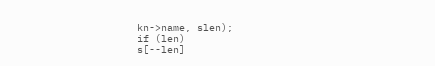kn->name, slen);
if (len)
s[--len]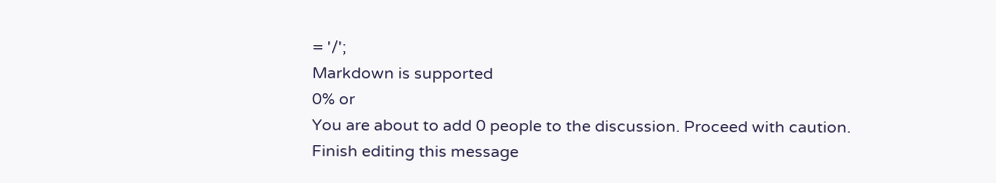= '/';
Markdown is supported
0% or
You are about to add 0 people to the discussion. Proceed with caution.
Finish editing this message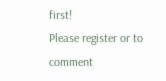first!
Please register or to comment